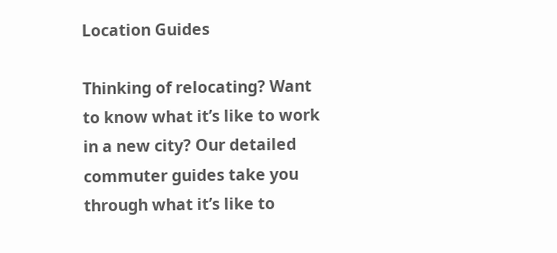Location Guides

Thinking of relocating? Want to know what it’s like to work in a new city? Our detailed commuter guides take you through what it’s like to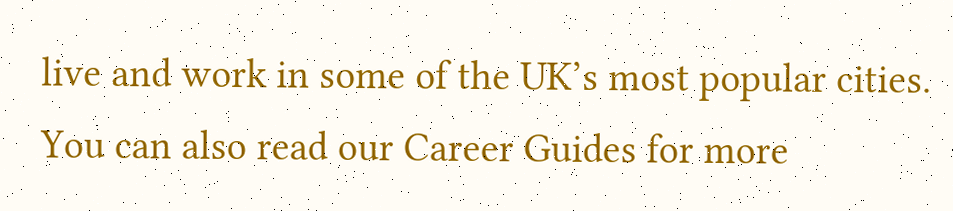live and work in some of the UK’s most popular cities. You can also read our Career Guides for more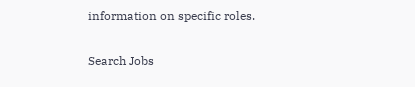information on specific roles.

Search Jobs